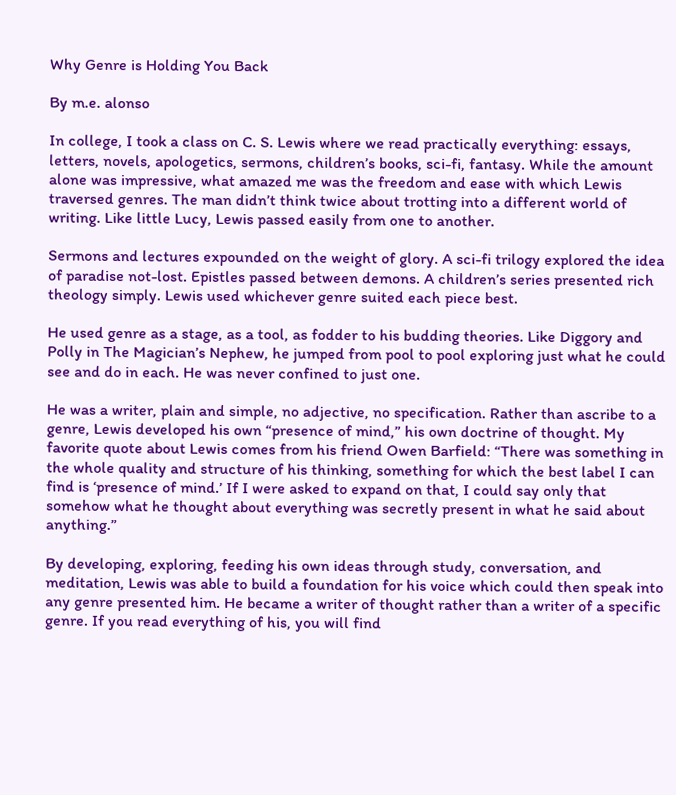Why Genre is Holding You Back

By m.e. alonso

In college, I took a class on C. S. Lewis where we read practically everything: essays, letters, novels, apologetics, sermons, children’s books, sci-fi, fantasy. While the amount alone was impressive, what amazed me was the freedom and ease with which Lewis traversed genres. The man didn’t think twice about trotting into a different world of writing. Like little Lucy, Lewis passed easily from one to another.

Sermons and lectures expounded on the weight of glory. A sci-fi trilogy explored the idea of paradise not-lost. Epistles passed between demons. A children’s series presented rich theology simply. Lewis used whichever genre suited each piece best.

He used genre as a stage, as a tool, as fodder to his budding theories. Like Diggory and Polly in The Magician’s Nephew, he jumped from pool to pool exploring just what he could see and do in each. He was never confined to just one.

He was a writer, plain and simple, no adjective, no specification. Rather than ascribe to a genre, Lewis developed his own “presence of mind,” his own doctrine of thought. My favorite quote about Lewis comes from his friend Owen Barfield: “There was something in the whole quality and structure of his thinking, something for which the best label I can find is ‘presence of mind.’ If I were asked to expand on that, I could say only that somehow what he thought about everything was secretly present in what he said about anything.”

By developing, exploring, feeding his own ideas through study, conversation, and meditation, Lewis was able to build a foundation for his voice which could then speak into any genre presented him. He became a writer of thought rather than a writer of a specific genre. If you read everything of his, you will find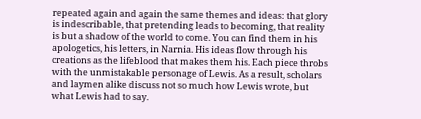repeated again and again the same themes and ideas: that glory is indescribable, that pretending leads to becoming, that reality is but a shadow of the world to come. You can find them in his apologetics, his letters, in Narnia. His ideas flow through his creations as the lifeblood that makes them his. Each piece throbs with the unmistakable personage of Lewis. As a result, scholars and laymen alike discuss not so much how Lewis wrote, but what Lewis had to say.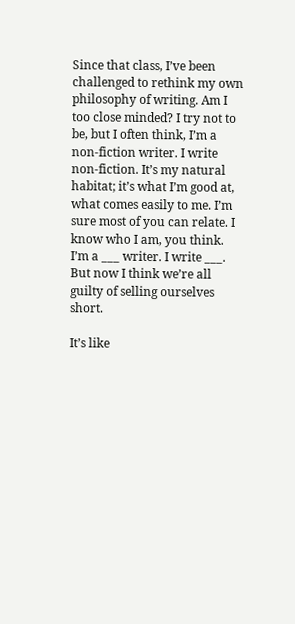Since that class, I’ve been challenged to rethink my own philosophy of writing. Am I too close minded? I try not to be, but I often think, I’m a non-fiction writer. I write non-fiction. It’s my natural habitat; it’s what I’m good at, what comes easily to me. I’m sure most of you can relate. I know who I am, you think. I’m a ___ writer. I write ___. But now I think we’re all guilty of selling ourselves short.

It’s like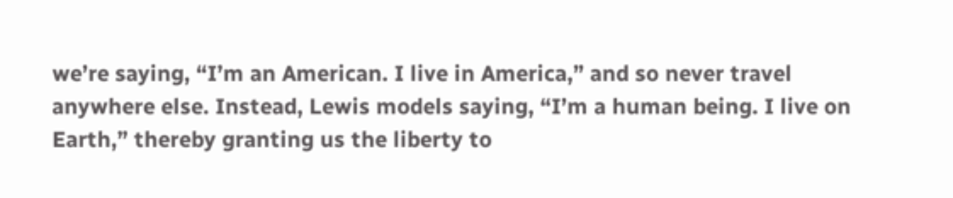we’re saying, “I’m an American. I live in America,” and so never travel anywhere else. Instead, Lewis models saying, “I’m a human being. I live on Earth,” thereby granting us the liberty to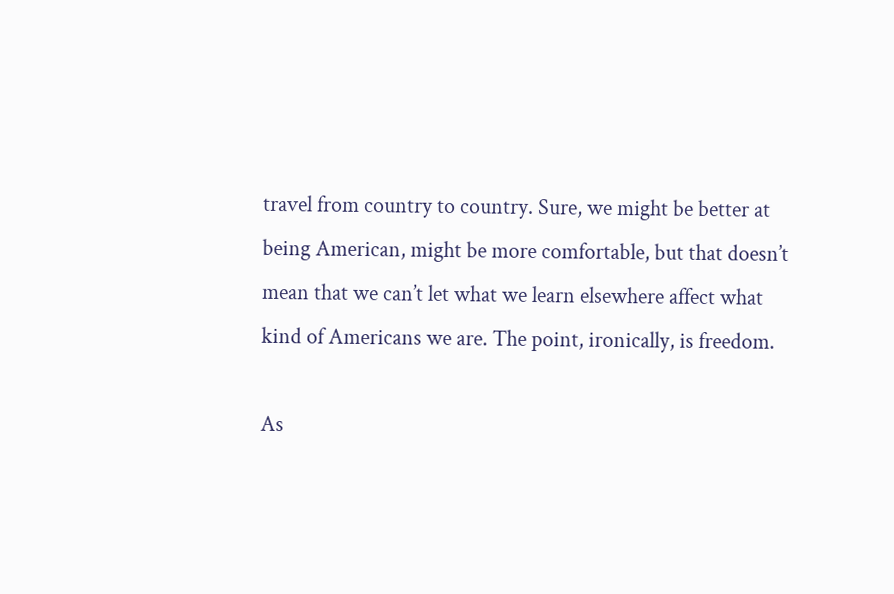travel from country to country. Sure, we might be better at being American, might be more comfortable, but that doesn’t mean that we can’t let what we learn elsewhere affect what kind of Americans we are. The point, ironically, is freedom.

As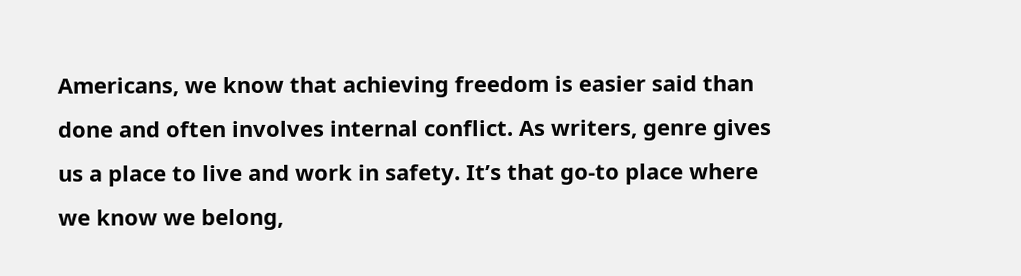Americans, we know that achieving freedom is easier said than done and often involves internal conflict. As writers, genre gives us a place to live and work in safety. It’s that go-to place where we know we belong,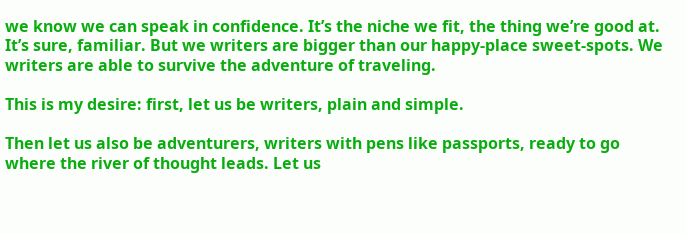we know we can speak in confidence. It’s the niche we fit, the thing we’re good at. It’s sure, familiar. But we writers are bigger than our happy-place sweet-spots. We writers are able to survive the adventure of traveling.

This is my desire: first, let us be writers, plain and simple.

Then let us also be adventurers, writers with pens like passports, ready to go where the river of thought leads. Let us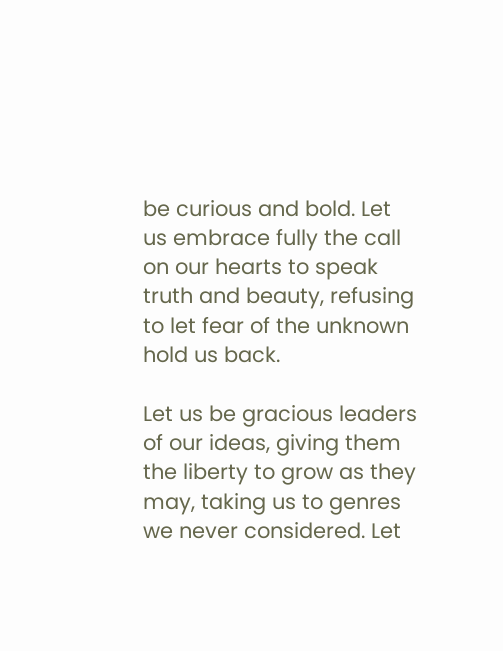be curious and bold. Let us embrace fully the call on our hearts to speak truth and beauty, refusing to let fear of the unknown hold us back.

Let us be gracious leaders of our ideas, giving them the liberty to grow as they may, taking us to genres we never considered. Let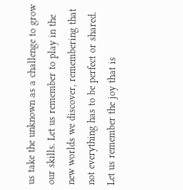us take the unknown as a challenge to grow our skills. Let us remember to play in the new worlds we discover, remembering that not everything has to be perfect or shared. Let us remember the joy that is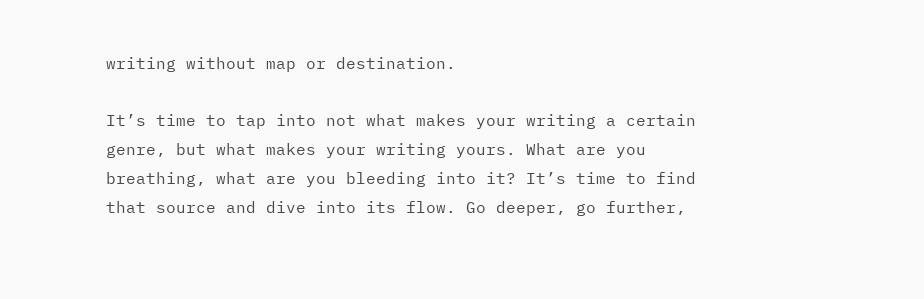writing without map or destination.

It’s time to tap into not what makes your writing a certain genre, but what makes your writing yours. What are you breathing, what are you bleeding into it? It’s time to find that source and dive into its flow. Go deeper, go further,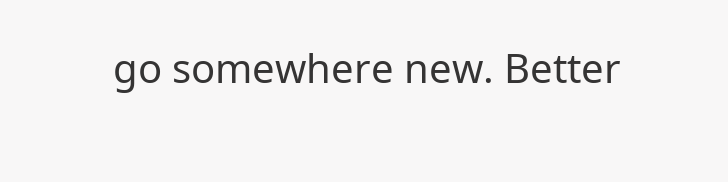go somewhere new. Better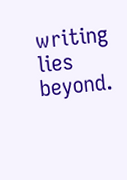writing lies beyond.